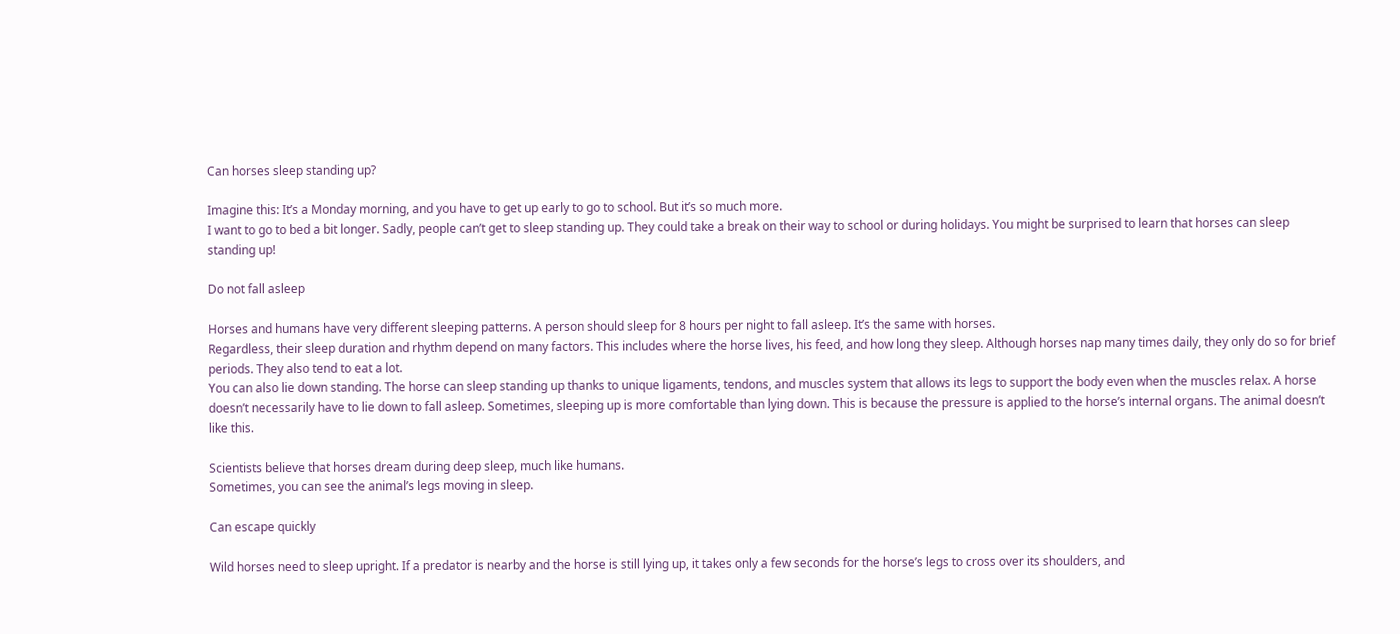Can horses sleep standing up?

Imagine this: It’s a Monday morning, and you have to get up early to go to school. But it’s so much more.
I want to go to bed a bit longer. Sadly, people can’t get to sleep standing up. They could take a break on their way to school or during holidays. You might be surprised to learn that horses can sleep standing up!

Do not fall asleep

Horses and humans have very different sleeping patterns. A person should sleep for 8 hours per night to fall asleep. It’s the same with horses.
Regardless, their sleep duration and rhythm depend on many factors. This includes where the horse lives, his feed, and how long they sleep. Although horses nap many times daily, they only do so for brief periods. They also tend to eat a lot.
You can also lie down standing. The horse can sleep standing up thanks to unique ligaments, tendons, and muscles system that allows its legs to support the body even when the muscles relax. A horse doesn’t necessarily have to lie down to fall asleep. Sometimes, sleeping up is more comfortable than lying down. This is because the pressure is applied to the horse’s internal organs. The animal doesn’t like this.

Scientists believe that horses dream during deep sleep, much like humans.
Sometimes, you can see the animal’s legs moving in sleep.

Can escape quickly

Wild horses need to sleep upright. If a predator is nearby and the horse is still lying up, it takes only a few seconds for the horse’s legs to cross over its shoulders, and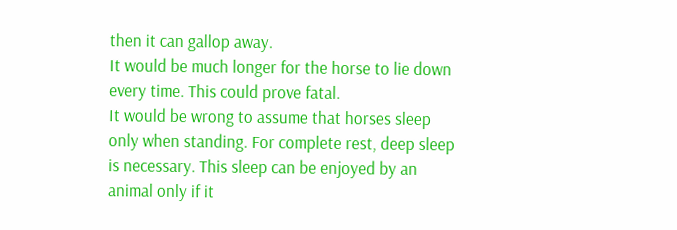then it can gallop away.
It would be much longer for the horse to lie down every time. This could prove fatal.
It would be wrong to assume that horses sleep only when standing. For complete rest, deep sleep is necessary. This sleep can be enjoyed by an animal only if it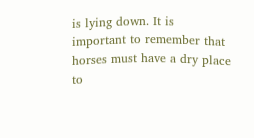is lying down. It is important to remember that horses must have a dry place to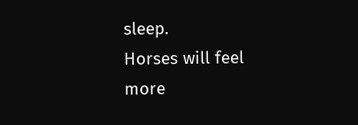sleep.
Horses will feel more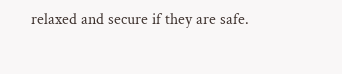relaxed and secure if they are safe.